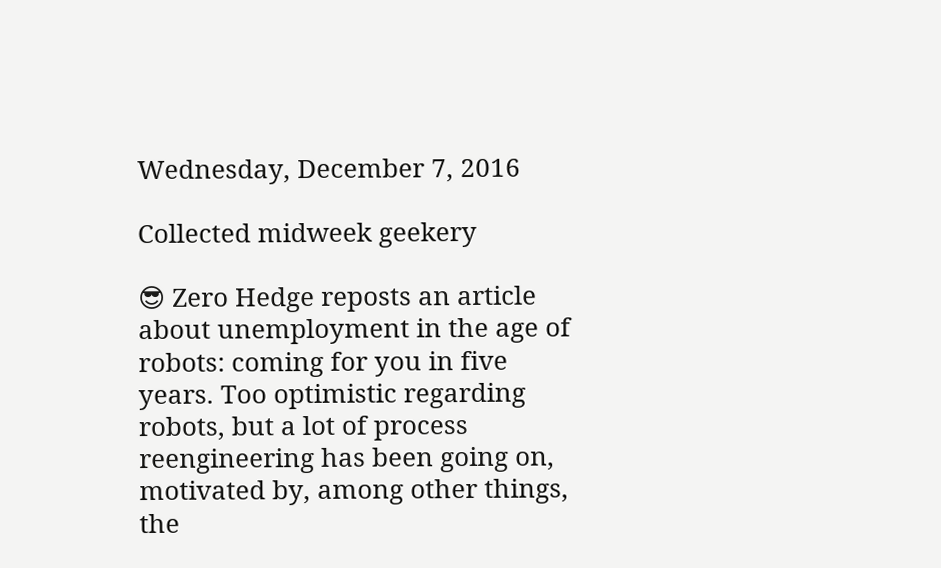Wednesday, December 7, 2016

Collected midweek geekery

😎 Zero Hedge reposts an article about unemployment in the age of robots: coming for you in five years. Too optimistic regarding robots, but a lot of process reengineering has been going on, motivated by, among other things, the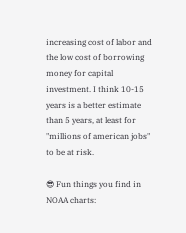increasing cost of labor and the low cost of borrowing money for capital investment. I think 10-15 years is a better estimate than 5 years, at least for "millions of american jobs" to be at risk.

😎 Fun things you find in NOAA charts: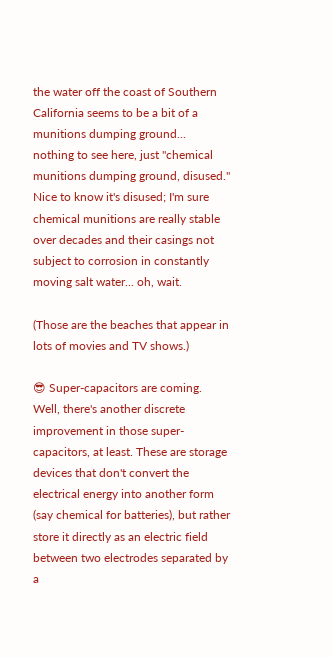the water off the coast of Southern California seems to be a bit of a munitions dumping ground...  nothing to see here, just "chemical munitions dumping ground, disused." Nice to know it's disused; I'm sure chemical munitions are really stable over decades and their casings not subject to corrosion in constantly moving salt water... oh, wait.

(Those are the beaches that appear in lots of movies and TV shows.)

😎 Super-capacitors are coming. Well, there's another discrete improvement in those super-capacitors, at least. These are storage devices that don't convert the electrical energy into another form (say chemical for batteries), but rather store it directly as an electric field between two electrodes separated by a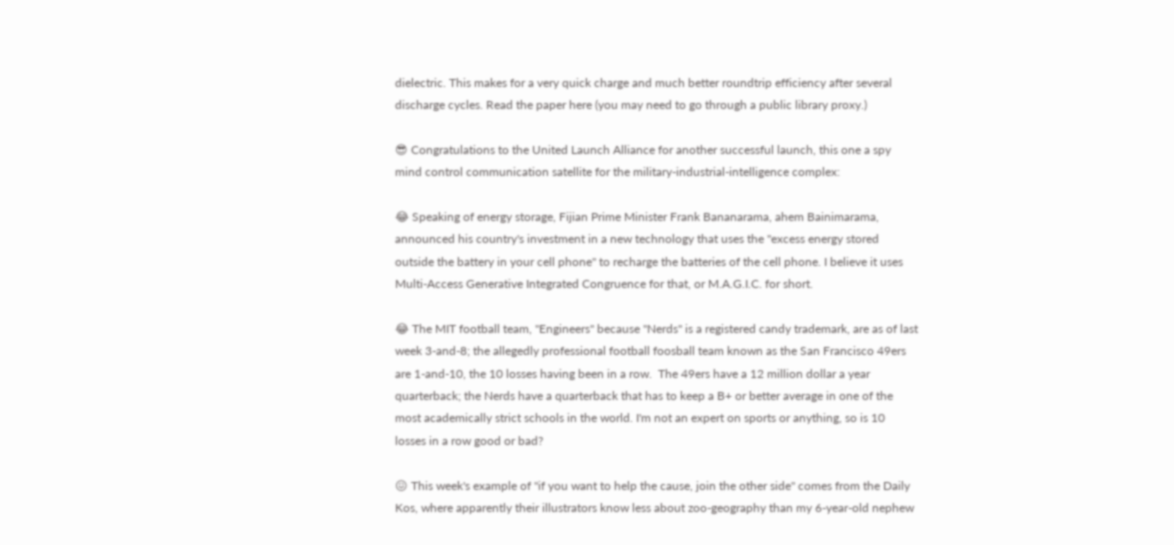dielectric. This makes for a very quick charge and much better roundtrip efficiency after several discharge cycles. Read the paper here (you may need to go through a public library proxy.)

😎 Congratulations to the United Launch Alliance for another successful launch, this one a spy mind control communication satellite for the military-industrial-intelligence complex:

😂 Speaking of energy storage, Fijian Prime Minister Frank Bananarama, ahem Bainimarama, announced his country's investment in a new technology that uses the "excess energy stored outside the battery in your cell phone" to recharge the batteries of the cell phone. I believe it uses Multi-Access Generative Integrated Congruence for that, or M.A.G.I.C. for short.

😂 The MIT football team, "Engineers" because "Nerds" is a registered candy trademark, are as of last week 3-and-8; the allegedly professional football foosball team known as the San Francisco 49ers are 1-and-10, the 10 losses having been in a row.  The 49ers have a 12 million dollar a year quarterback; the Nerds have a quarterback that has to keep a B+ or better average in one of the most academically strict schools in the world. I'm not an expert on sports or anything, so is 10 losses in a row good or bad?

😖 This week's example of "if you want to help the cause, join the other side" comes from the Daily Kos, where apparently their illustrators know less about zoo-geography than my 6-year-old nephew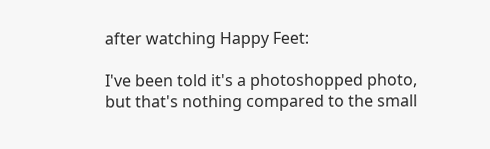after watching Happy Feet:

I've been told it's a photoshopped photo, but that's nothing compared to the small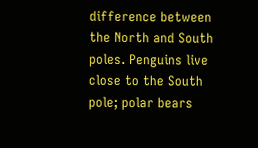difference between the North and South poles. Penguins live close to the South pole; polar bears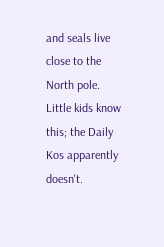and seals live close to the North pole. Little kids know this; the Daily Kos apparently doesn't.